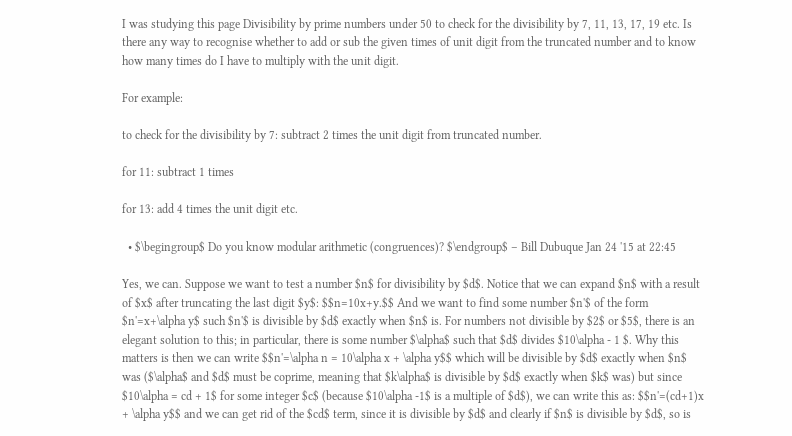I was studying this page Divisibility by prime numbers under 50 to check for the divisibility by 7, 11, 13, 17, 19 etc. Is there any way to recognise whether to add or sub the given times of unit digit from the truncated number and to know how many times do I have to multiply with the unit digit.

For example:

to check for the divisibility by 7: subtract 2 times the unit digit from truncated number.

for 11: subtract 1 times

for 13: add 4 times the unit digit etc.

  • $\begingroup$ Do you know modular arithmetic (congruences)? $\endgroup$ – Bill Dubuque Jan 24 '15 at 22:45

Yes, we can. Suppose we want to test a number $n$ for divisibility by $d$. Notice that we can expand $n$ with a result of $x$ after truncating the last digit $y$: $$n=10x+y.$$ And we want to find some number $n'$ of the form $n'=x+\alpha y$ such $n'$ is divisible by $d$ exactly when $n$ is. For numbers not divisible by $2$ or $5$, there is an elegant solution to this; in particular, there is some number $\alpha$ such that $d$ divides $10\alpha - 1 $. Why this matters is then we can write $$n'=\alpha n = 10\alpha x + \alpha y$$ which will be divisible by $d$ exactly when $n$ was ($\alpha$ and $d$ must be coprime, meaning that $k\alpha$ is divisible by $d$ exactly when $k$ was) but since $10\alpha = cd + 1$ for some integer $c$ (because $10\alpha -1$ is a multiple of $d$), we can write this as: $$n'=(cd+1)x + \alpha y$$ and we can get rid of the $cd$ term, since it is divisible by $d$ and clearly if $n$ is divisible by $d$, so is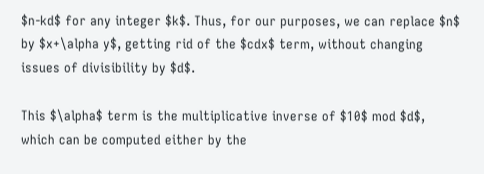$n-kd$ for any integer $k$. Thus, for our purposes, we can replace $n$ by $x+\alpha y$, getting rid of the $cdx$ term, without changing issues of divisibility by $d$.

This $\alpha$ term is the multiplicative inverse of $10$ mod $d$, which can be computed either by the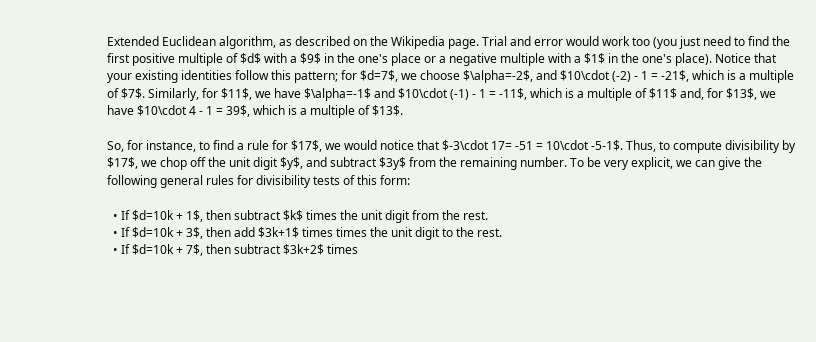Extended Euclidean algorithm, as described on the Wikipedia page. Trial and error would work too (you just need to find the first positive multiple of $d$ with a $9$ in the one's place or a negative multiple with a $1$ in the one's place). Notice that your existing identities follow this pattern; for $d=7$, we choose $\alpha=-2$, and $10\cdot (-2) - 1 = -21$, which is a multiple of $7$. Similarly, for $11$, we have $\alpha=-1$ and $10\cdot (-1) - 1 = -11$, which is a multiple of $11$ and, for $13$, we have $10\cdot 4 - 1 = 39$, which is a multiple of $13$.

So, for instance, to find a rule for $17$, we would notice that $-3\cdot 17= -51 = 10\cdot -5-1$. Thus, to compute divisibility by $17$, we chop off the unit digit $y$, and subtract $3y$ from the remaining number. To be very explicit, we can give the following general rules for divisibility tests of this form:

  • If $d=10k + 1$, then subtract $k$ times the unit digit from the rest.
  • If $d=10k + 3$, then add $3k+1$ times times the unit digit to the rest.
  • If $d=10k + 7$, then subtract $3k+2$ times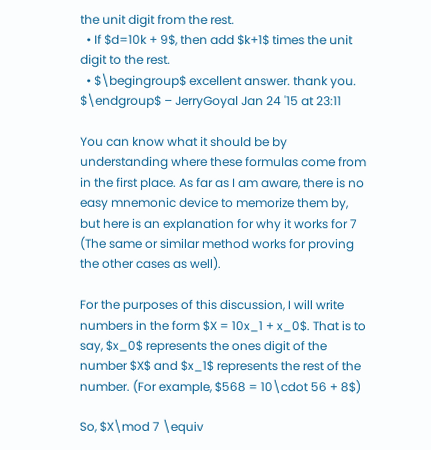the unit digit from the rest.
  • If $d=10k + 9$, then add $k+1$ times the unit digit to the rest.
  • $\begingroup$ excellent answer. thank you. $\endgroup$ – JerryGoyal Jan 24 '15 at 23:11

You can know what it should be by understanding where these formulas come from in the first place. As far as I am aware, there is no easy mnemonic device to memorize them by, but here is an explanation for why it works for 7 (The same or similar method works for proving the other cases as well).

For the purposes of this discussion, I will write numbers in the form $X = 10x_1 + x_0$. That is to say, $x_0$ represents the ones digit of the number $X$ and $x_1$ represents the rest of the number. (For example, $568 = 10\cdot 56 + 8$)

So, $X\mod 7 \equiv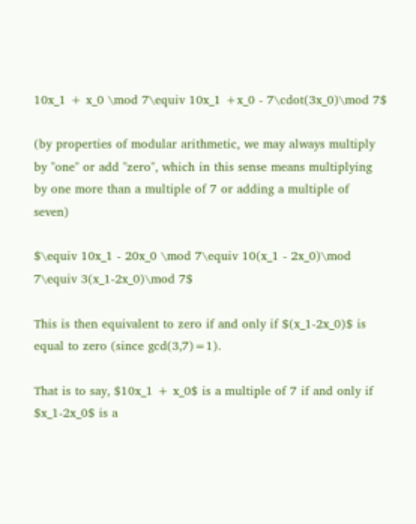10x_1 + x_0 \mod 7\equiv 10x_1 +x_0 - 7\cdot(3x_0)\mod 7$

(by properties of modular arithmetic, we may always multiply by "one" or add "zero", which in this sense means multiplying by one more than a multiple of 7 or adding a multiple of seven)

$\equiv 10x_1 - 20x_0 \mod 7\equiv 10(x_1 - 2x_0)\mod 7\equiv 3(x_1-2x_0)\mod 7$

This is then equivalent to zero if and only if $(x_1-2x_0)$ is equal to zero (since gcd(3,7)=1).

That is to say, $10x_1 + x_0$ is a multiple of 7 if and only if $x_1-2x_0$ is a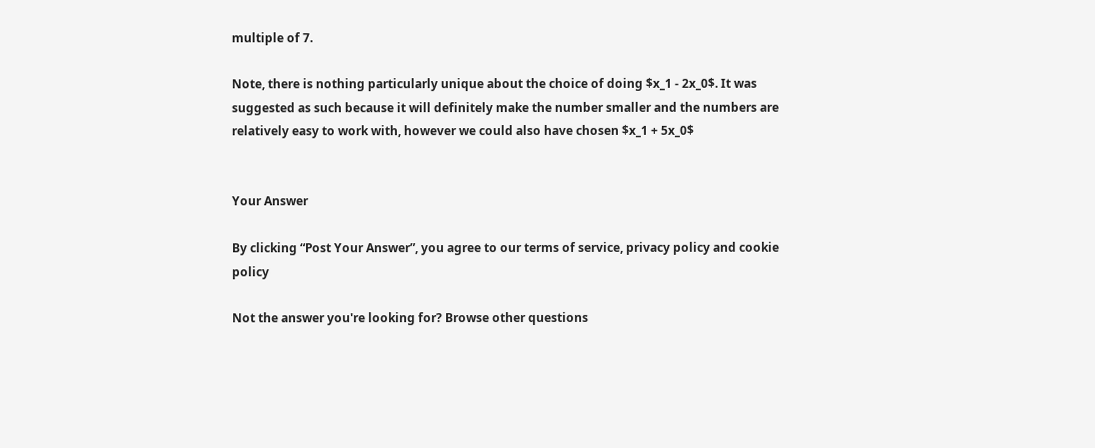multiple of 7.

Note, there is nothing particularly unique about the choice of doing $x_1 - 2x_0$. It was suggested as such because it will definitely make the number smaller and the numbers are relatively easy to work with, however we could also have chosen $x_1 + 5x_0$


Your Answer

By clicking “Post Your Answer”, you agree to our terms of service, privacy policy and cookie policy

Not the answer you're looking for? Browse other questions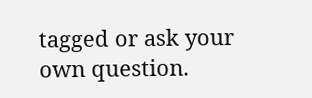tagged or ask your own question.